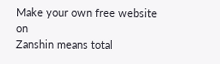Make your own free website on
Zanshin means total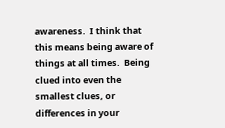awareness.  I think that this means being aware of things at all times.  Being clued into even the smallest clues, or differences in your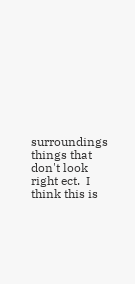surroundings things that don't look right ect.  I think this is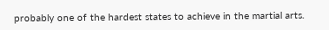probably one of the hardest states to achieve in the martial arts.